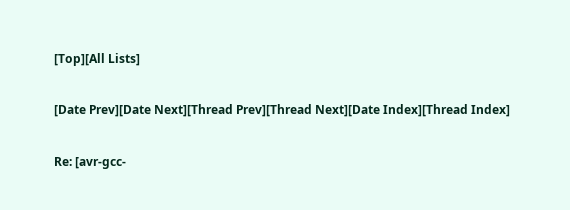[Top][All Lists]

[Date Prev][Date Next][Thread Prev][Thread Next][Date Index][Thread Index]

Re: [avr-gcc-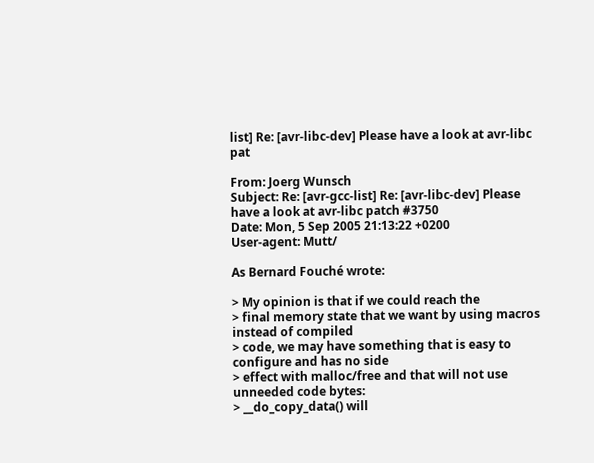list] Re: [avr-libc-dev] Please have a look at avr-libc pat

From: Joerg Wunsch
Subject: Re: [avr-gcc-list] Re: [avr-libc-dev] Please have a look at avr-libc patch #3750
Date: Mon, 5 Sep 2005 21:13:22 +0200
User-agent: Mutt/

As Bernard Fouché wrote:

> My opinion is that if we could reach the
> final memory state that we want by using macros instead of compiled
> code, we may have something that is easy to configure and has no side
> effect with malloc/free and that will not use unneeded code bytes:
> __do_copy_data() will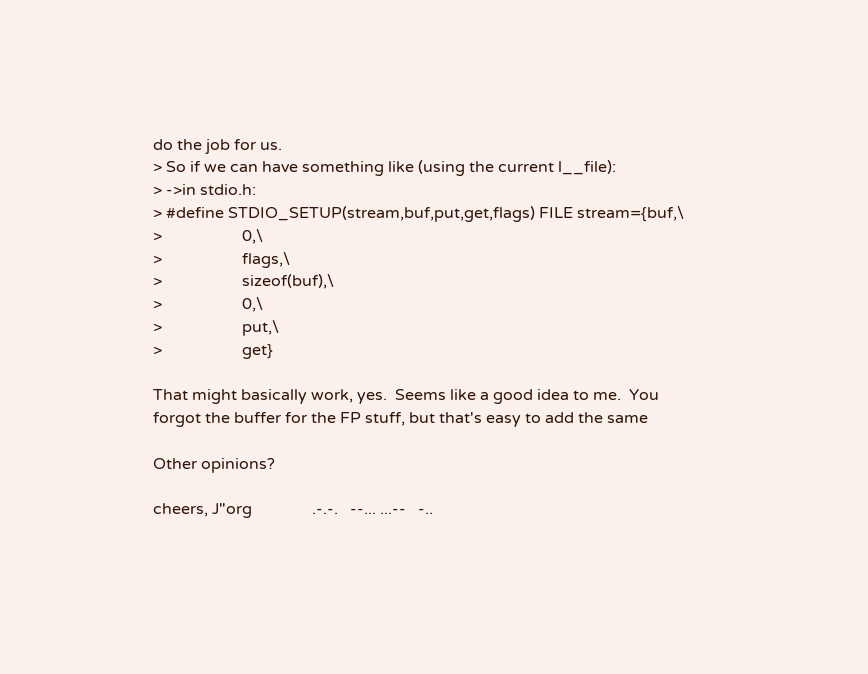do the job for us.
> So if we can have something like (using the current l__file):
> ->in stdio.h:
> #define STDIO_SETUP(stream,buf,put,get,flags) FILE stream={buf,\
>                    0,\
>                    flags,\
>                    sizeof(buf),\
>                    0,\
>                    put,\
>                    get}

That might basically work, yes.  Seems like a good idea to me.  You
forgot the buffer for the FP stuff, but that's easy to add the same

Other opinions?

cheers, J"org               .-.-.   --... ...--   -..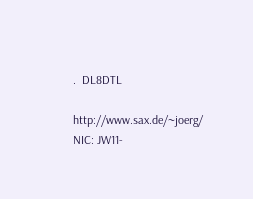.  DL8DTL

http://www.sax.de/~joerg/                        NIC: JW11-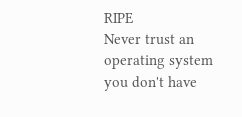RIPE
Never trust an operating system you don't have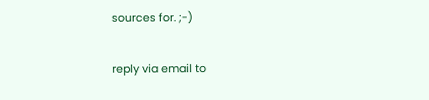sources for. ;-)

reply via email to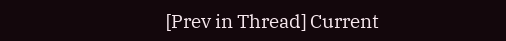[Prev in Thread] Current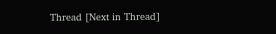Thread [Next in Thread]